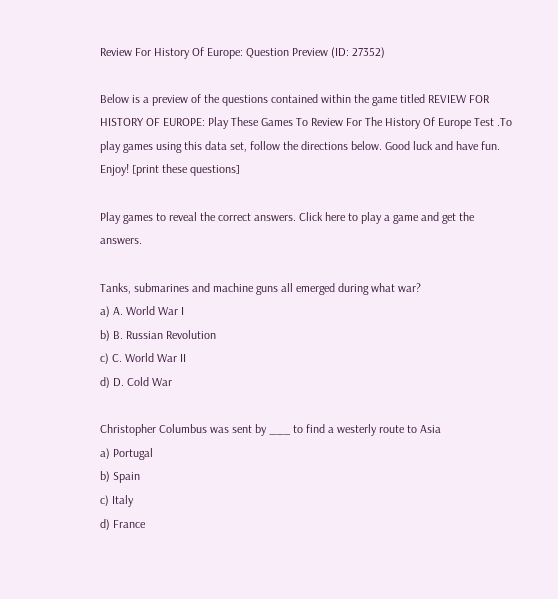Review For History Of Europe: Question Preview (ID: 27352)

Below is a preview of the questions contained within the game titled REVIEW FOR HISTORY OF EUROPE: Play These Games To Review For The History Of Europe Test .To play games using this data set, follow the directions below. Good luck and have fun. Enjoy! [print these questions]

Play games to reveal the correct answers. Click here to play a game and get the answers.

Tanks, submarines and machine guns all emerged during what war?
a) A. World War I
b) B. Russian Revolution
c) C. World War II
d) D. Cold War

Christopher Columbus was sent by ___ to find a westerly route to Asia
a) Portugal
b) Spain
c) Italy
d) France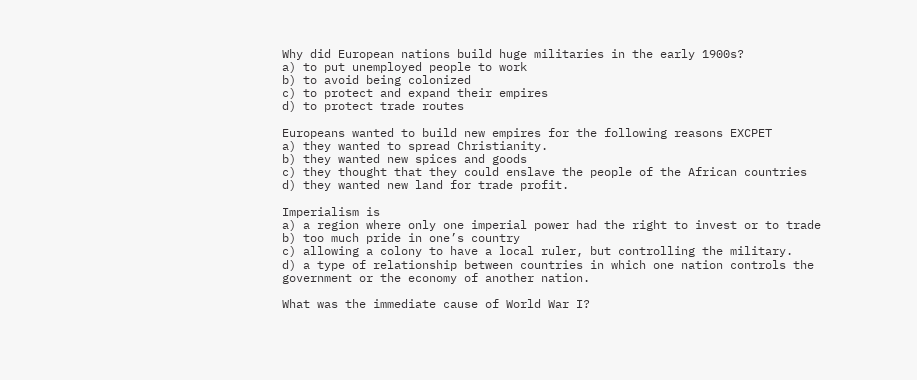Why did European nations build huge militaries in the early 1900s?
a) to put unemployed people to work
b) to avoid being colonized
c) to protect and expand their empires
d) to protect trade routes

Europeans wanted to build new empires for the following reasons EXCPET
a) they wanted to spread Christianity.
b) they wanted new spices and goods
c) they thought that they could enslave the people of the African countries
d) they wanted new land for trade profit.

Imperialism is
a) a region where only one imperial power had the right to invest or to trade
b) too much pride in one’s country
c) allowing a colony to have a local ruler, but controlling the military.
d) a type of relationship between countries in which one nation controls the government or the economy of another nation.

What was the immediate cause of World War I?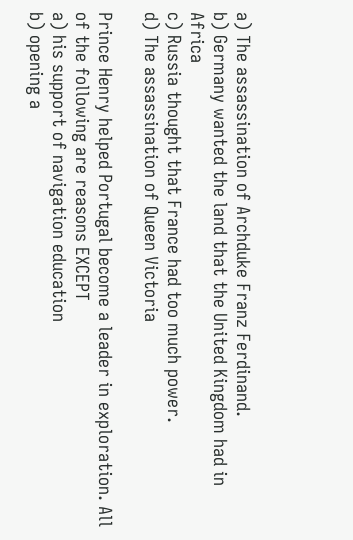a) The assassination of Archduke Franz Ferdinand.
b) Germany wanted the land that the United Kingdom had in Africa
c) Russia thought that France had too much power.
d) The assassination of Queen Victoria

Prince Henry helped Portugal become a leader in exploration. All of the following are reasons EXCEPT
a) his support of navigation education
b) opening a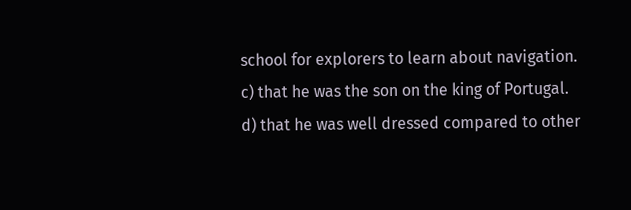school for explorers to learn about navigation.
c) that he was the son on the king of Portugal.
d) that he was well dressed compared to other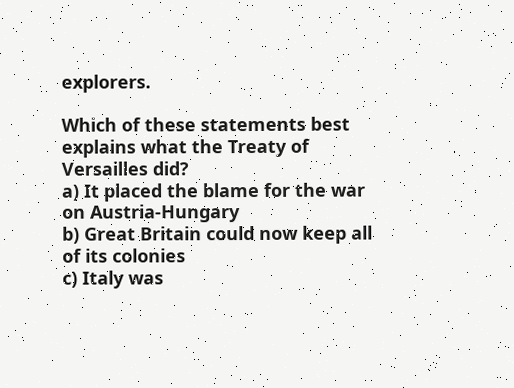explorers.

Which of these statements best explains what the Treaty of Versailles did?
a) It placed the blame for the war on Austria-Hungary
b) Great Britain could now keep all of its colonies
c) Italy was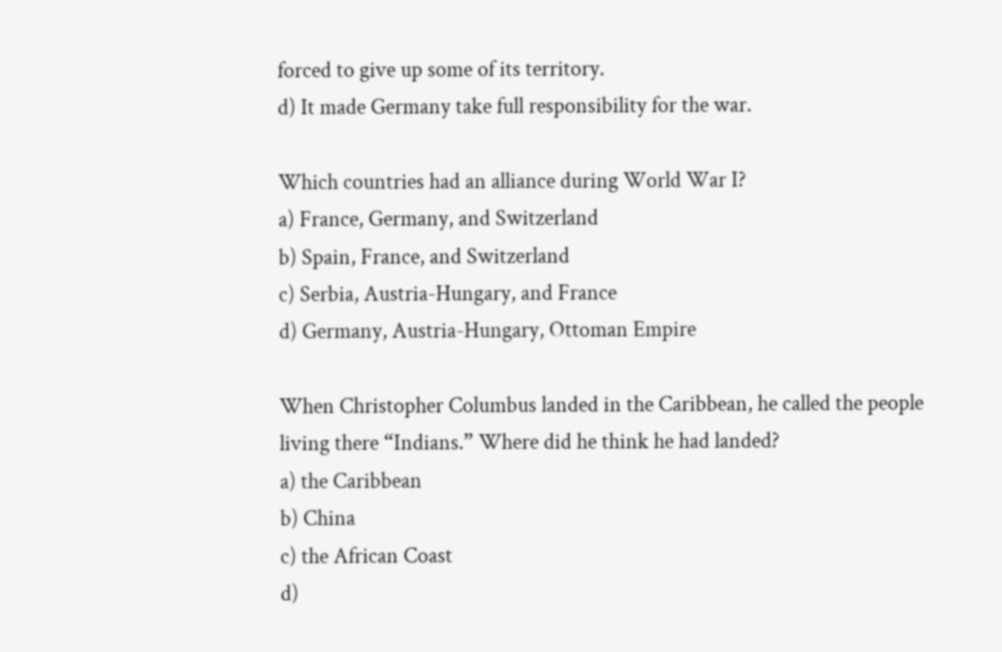forced to give up some of its territory.
d) It made Germany take full responsibility for the war.

Which countries had an alliance during World War I?
a) France, Germany, and Switzerland
b) Spain, France, and Switzerland
c) Serbia, Austria-Hungary, and France
d) Germany, Austria-Hungary, Ottoman Empire

When Christopher Columbus landed in the Caribbean, he called the people living there “Indians.” Where did he think he had landed?
a) the Caribbean
b) China
c) the African Coast
d)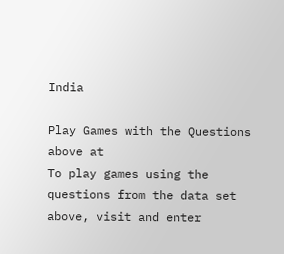India

Play Games with the Questions above at
To play games using the questions from the data set above, visit and enter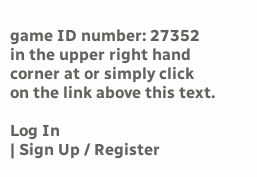game ID number: 27352 in the upper right hand corner at or simply click on the link above this text.

Log In
| Sign Up / Register